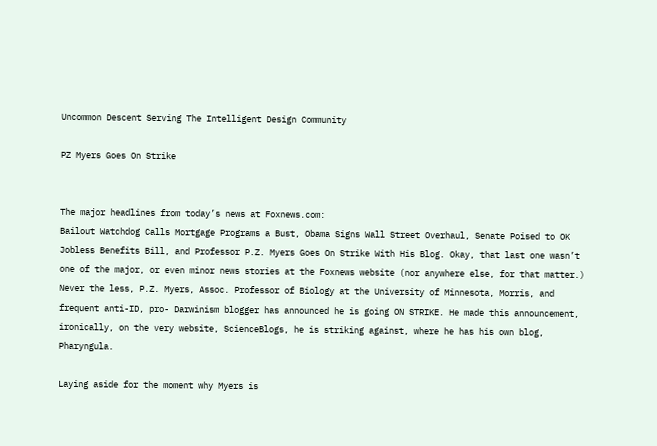Uncommon Descent Serving The Intelligent Design Community

PZ Myers Goes On Strike


The major headlines from today’s news at Foxnews.com:
Bailout Watchdog Calls Mortgage Programs a Bust, Obama Signs Wall Street Overhaul, Senate Poised to OK Jobless Benefits Bill, and Professor P.Z. Myers Goes On Strike With His Blog. Okay, that last one wasn’t one of the major, or even minor news stories at the Foxnews website (nor anywhere else, for that matter.) Never the less, P.Z. Myers, Assoc. Professor of Biology at the University of Minnesota, Morris, and frequent anti-ID, pro- Darwinism blogger has announced he is going ON STRIKE. He made this announcement, ironically, on the very website, ScienceBlogs, he is striking against, where he has his own blog, Pharyngula.

Laying aside for the moment why Myers is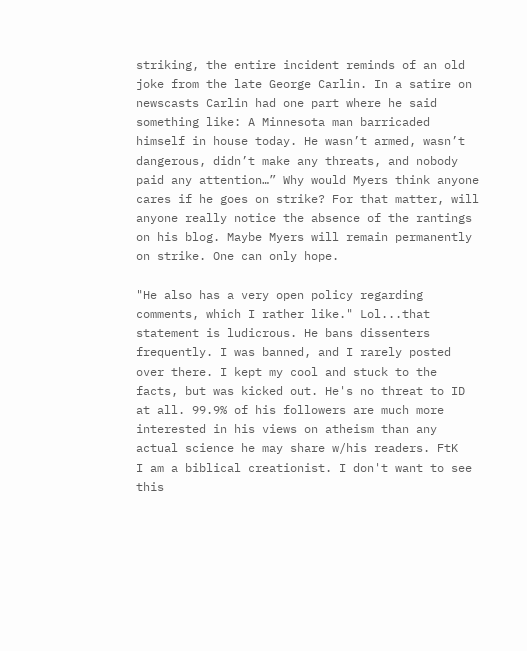striking, the entire incident reminds of an old joke from the late George Carlin. In a satire on newscasts Carlin had one part where he said something like: A Minnesota man barricaded himself in house today. He wasn’t armed, wasn’t dangerous, didn’t make any threats, and nobody paid any attention…” Why would Myers think anyone cares if he goes on strike? For that matter, will anyone really notice the absence of the rantings on his blog. Maybe Myers will remain permanently on strike. One can only hope.

"He also has a very open policy regarding comments, which I rather like." Lol...that statement is ludicrous. He bans dissenters frequently. I was banned, and I rarely posted over there. I kept my cool and stuck to the facts, but was kicked out. He's no threat to ID at all. 99.9% of his followers are much more interested in his views on atheism than any actual science he may share w/his readers. FtK
I am a biblical creationist. I don't want to see this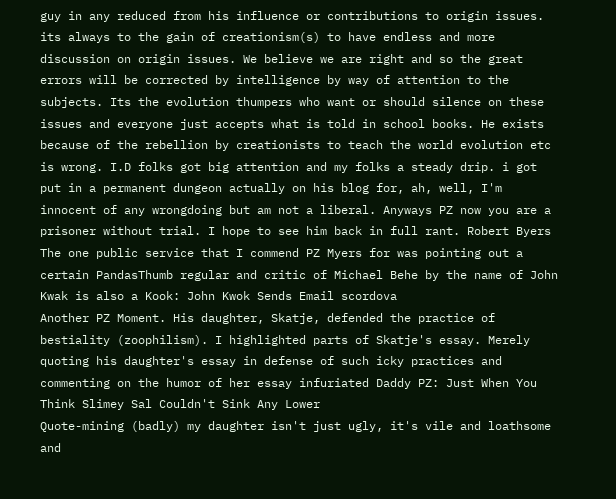guy in any reduced from his influence or contributions to origin issues. its always to the gain of creationism(s) to have endless and more discussion on origin issues. We believe we are right and so the great errors will be corrected by intelligence by way of attention to the subjects. Its the evolution thumpers who want or should silence on these issues and everyone just accepts what is told in school books. He exists because of the rebellion by creationists to teach the world evolution etc is wrong. I.D folks got big attention and my folks a steady drip. i got put in a permanent dungeon actually on his blog for, ah, well, I'm innocent of any wrongdoing but am not a liberal. Anyways PZ now you are a prisoner without trial. I hope to see him back in full rant. Robert Byers
The one public service that I commend PZ Myers for was pointing out a certain PandasThumb regular and critic of Michael Behe by the name of John Kwak is also a Kook: John Kwok Sends Email scordova
Another PZ Moment. His daughter, Skatje, defended the practice of bestiality (zoophilism). I highlighted parts of Skatje's essay. Merely quoting his daughter's essay in defense of such icky practices and commenting on the humor of her essay infuriated Daddy PZ: Just When You Think Slimey Sal Couldn't Sink Any Lower
Quote-mining (badly) my daughter isn't just ugly, it's vile and loathsome and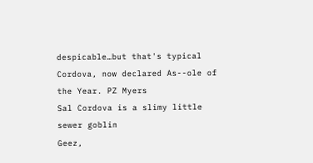despicable…but that's typical Cordova, now declared As--ole of the Year. PZ Myers
Sal Cordova is a slimy little sewer goblin
Geez,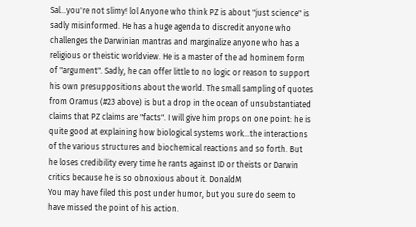Sal...you're not slimy! lol Anyone who think PZ is about "just science" is sadly misinformed. He has a huge agenda to discredit anyone who challenges the Darwinian mantras and marginalize anyone who has a religious or theistic worldview. He is a master of the ad hominem form of "argument". Sadly, he can offer little to no logic or reason to support his own presuppositions about the world. The small sampling of quotes from Oramus (#23 above) is but a drop in the ocean of unsubstantiated claims that PZ claims are "facts". I will give him props on one point: he is quite good at explaining how biological systems work...the interactions of the various structures and biochemical reactions and so forth. But he loses credibility every time he rants against ID or theists or Darwin critics because he is so obnoxious about it. DonaldM
You may have filed this post under humor, but you sure do seem to have missed the point of his action.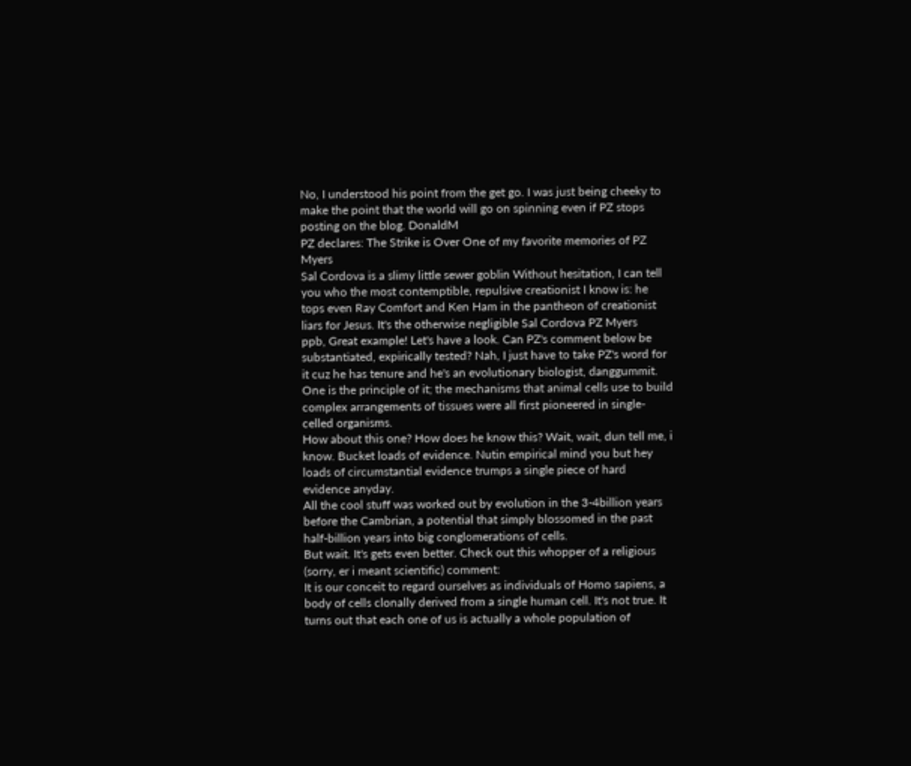No, I understood his point from the get go. I was just being cheeky to make the point that the world will go on spinning even if PZ stops posting on the blog. DonaldM
PZ declares: The Strike is Over One of my favorite memories of PZ Myers
Sal Cordova is a slimy little sewer goblin Without hesitation, I can tell you who the most contemptible, repulsive creationist I know is: he tops even Ray Comfort and Ken Ham in the pantheon of creationist liars for Jesus. It's the otherwise negligible Sal Cordova PZ Myers
ppb, Great example! Let's have a look. Can PZ's comment below be substantiated, expirically tested? Nah, I just have to take PZ's word for it cuz he has tenure and he's an evolutionary biologist, danggummit.
One is the principle of it; the mechanisms that animal cells use to build complex arrangements of tissues were all first pioneered in single-celled organisms.
How about this one? How does he know this? Wait, wait, dun tell me, i know. Bucket loads of evidence. Nutin empirical mind you but hey loads of circumstantial evidence trumps a single piece of hard evidence anyday.
All the cool stuff was worked out by evolution in the 3-4billion years before the Cambrian, a potential that simply blossomed in the past half-billion years into big conglomerations of cells.
But wait. It's gets even better. Check out this whopper of a religious (sorry, er i meant scientific) comment:
It is our conceit to regard ourselves as individuals of Homo sapiens, a body of cells clonally derived from a single human cell. It's not true. It turns out that each one of us is actually a whole population of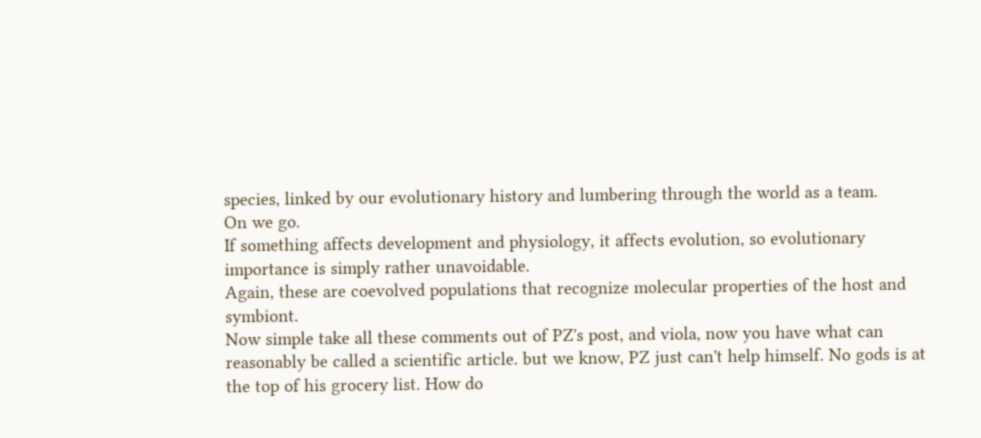species, linked by our evolutionary history and lumbering through the world as a team.
On we go.
If something affects development and physiology, it affects evolution, so evolutionary importance is simply rather unavoidable.
Again, these are coevolved populations that recognize molecular properties of the host and symbiont.
Now simple take all these comments out of PZ's post, and viola, now you have what can reasonably be called a scientific article. but we know, PZ just can't help himself. No gods is at the top of his grocery list. How do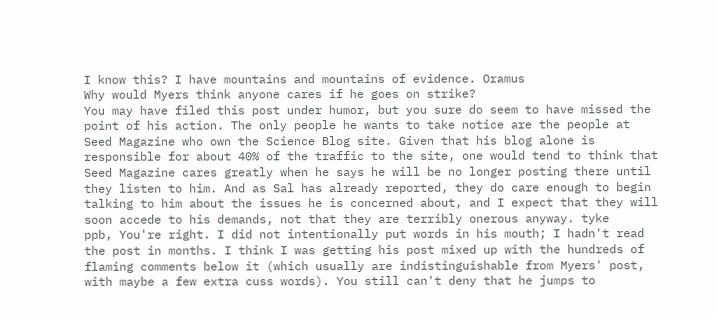I know this? I have mountains and mountains of evidence. Oramus
Why would Myers think anyone cares if he goes on strike?
You may have filed this post under humor, but you sure do seem to have missed the point of his action. The only people he wants to take notice are the people at Seed Magazine who own the Science Blog site. Given that his blog alone is responsible for about 40% of the traffic to the site, one would tend to think that Seed Magazine cares greatly when he says he will be no longer posting there until they listen to him. And as Sal has already reported, they do care enough to begin talking to him about the issues he is concerned about, and I expect that they will soon accede to his demands, not that they are terribly onerous anyway. tyke
ppb, You're right. I did not intentionally put words in his mouth; I hadn't read the post in months. I think I was getting his post mixed up with the hundreds of flaming comments below it (which usually are indistinguishable from Myers' post, with maybe a few extra cuss words). You still can't deny that he jumps to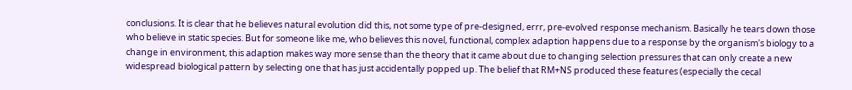conclusions. It is clear that he believes natural evolution did this, not some type of pre-designed, errr, pre-evolved response mechanism. Basically he tears down those who believe in static species. But for someone like me, who believes this novel, functional, complex adaption happens due to a response by the organism's biology to a change in environment, this adaption makes way more sense than the theory that it came about due to changing selection pressures that can only create a new widespread biological pattern by selecting one that has just accidentally popped up. The belief that RM+NS produced these features (especially the cecal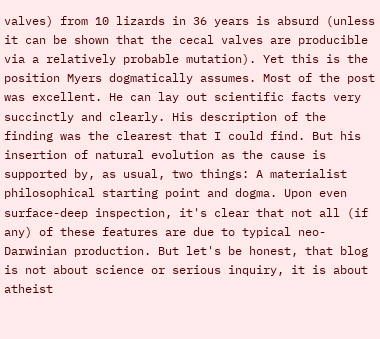valves) from 10 lizards in 36 years is absurd (unless it can be shown that the cecal valves are producible via a relatively probable mutation). Yet this is the position Myers dogmatically assumes. Most of the post was excellent. He can lay out scientific facts very succinctly and clearly. His description of the finding was the clearest that I could find. But his insertion of natural evolution as the cause is supported by, as usual, two things: A materialist philosophical starting point and dogma. Upon even surface-deep inspection, it's clear that not all (if any) of these features are due to typical neo-Darwinian production. But let's be honest, that blog is not about science or serious inquiry, it is about atheist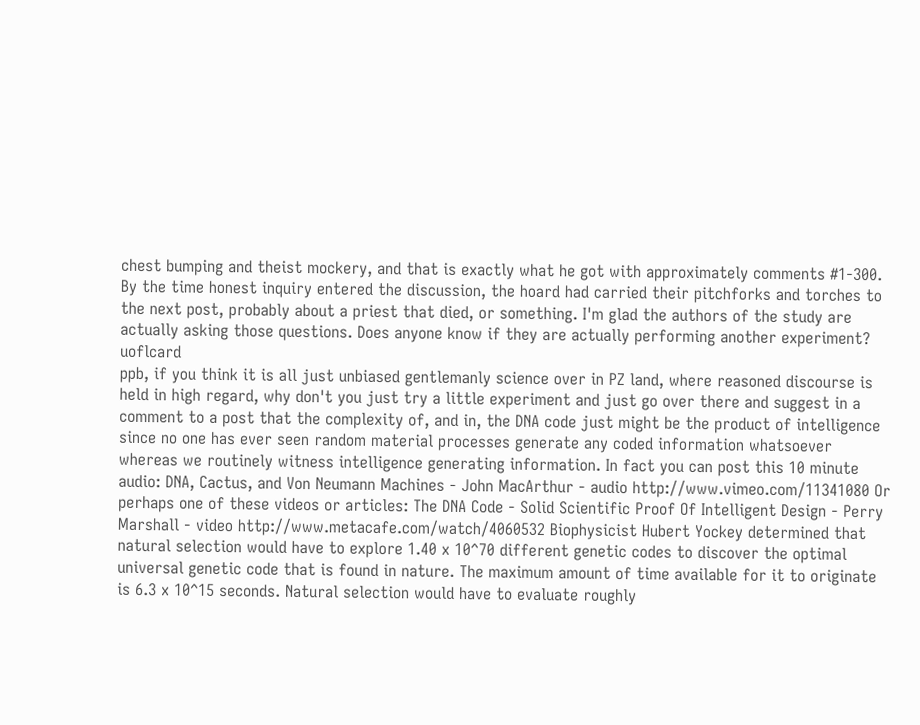chest bumping and theist mockery, and that is exactly what he got with approximately comments #1-300. By the time honest inquiry entered the discussion, the hoard had carried their pitchforks and torches to the next post, probably about a priest that died, or something. I'm glad the authors of the study are actually asking those questions. Does anyone know if they are actually performing another experiment? uoflcard
ppb, if you think it is all just unbiased gentlemanly science over in PZ land, where reasoned discourse is held in high regard, why don't you just try a little experiment and just go over there and suggest in a comment to a post that the complexity of, and in, the DNA code just might be the product of intelligence since no one has ever seen random material processes generate any coded information whatsoever whereas we routinely witness intelligence generating information. In fact you can post this 10 minute audio: DNA, Cactus, and Von Neumann Machines - John MacArthur - audio http://www.vimeo.com/11341080 Or perhaps one of these videos or articles: The DNA Code - Solid Scientific Proof Of Intelligent Design - Perry Marshall - video http://www.metacafe.com/watch/4060532 Biophysicist Hubert Yockey determined that natural selection would have to explore 1.40 x 10^70 different genetic codes to discover the optimal universal genetic code that is found in nature. The maximum amount of time available for it to originate is 6.3 x 10^15 seconds. Natural selection would have to evaluate roughly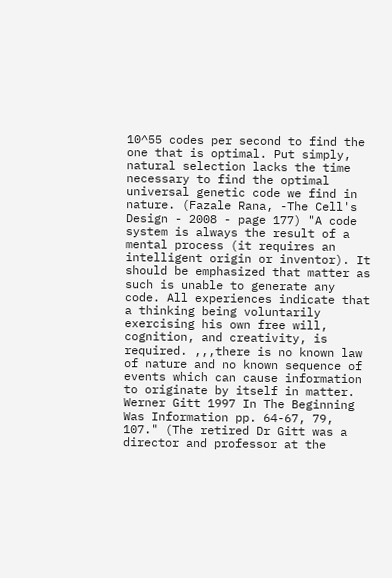10^55 codes per second to find the one that is optimal. Put simply, natural selection lacks the time necessary to find the optimal universal genetic code we find in nature. (Fazale Rana, -The Cell's Design - 2008 - page 177) "A code system is always the result of a mental process (it requires an intelligent origin or inventor). It should be emphasized that matter as such is unable to generate any code. All experiences indicate that a thinking being voluntarily exercising his own free will, cognition, and creativity, is required. ,,,there is no known law of nature and no known sequence of events which can cause information to originate by itself in matter. Werner Gitt 1997 In The Beginning Was Information pp. 64-67, 79, 107." (The retired Dr Gitt was a director and professor at the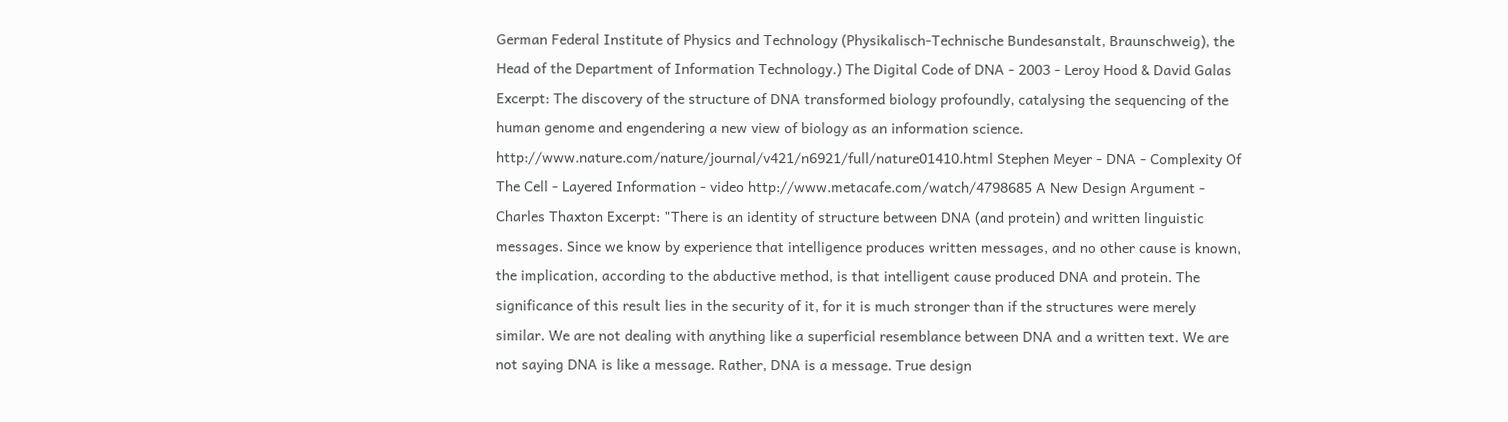German Federal Institute of Physics and Technology (Physikalisch-Technische Bundesanstalt, Braunschweig), the Head of the Department of Information Technology.) The Digital Code of DNA - 2003 - Leroy Hood & David Galas Excerpt: The discovery of the structure of DNA transformed biology profoundly, catalysing the sequencing of the human genome and engendering a new view of biology as an information science. http://www.nature.com/nature/journal/v421/n6921/full/nature01410.html Stephen Meyer - DNA - Complexity Of The Cell - Layered Information - video http://www.metacafe.com/watch/4798685 A New Design Argument - Charles Thaxton Excerpt: "There is an identity of structure between DNA (and protein) and written linguistic messages. Since we know by experience that intelligence produces written messages, and no other cause is known, the implication, according to the abductive method, is that intelligent cause produced DNA and protein. The significance of this result lies in the security of it, for it is much stronger than if the structures were merely similar. We are not dealing with anything like a superficial resemblance between DNA and a written text. We are not saying DNA is like a message. Rather, DNA is a message. True design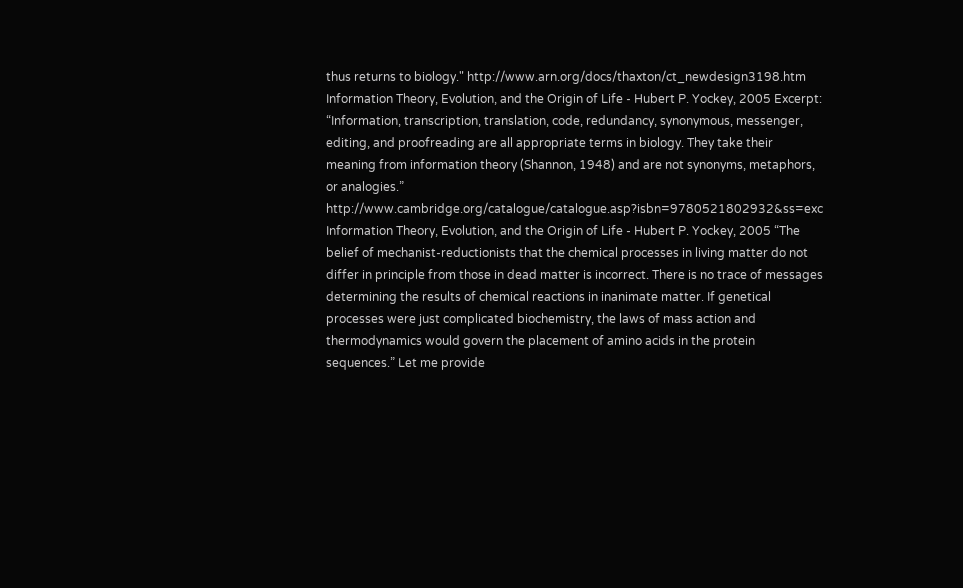thus returns to biology." http://www.arn.org/docs/thaxton/ct_newdesign3198.htm Information Theory, Evolution, and the Origin of Life - Hubert P. Yockey, 2005 Excerpt: “Information, transcription, translation, code, redundancy, synonymous, messenger, editing, and proofreading are all appropriate terms in biology. They take their meaning from information theory (Shannon, 1948) and are not synonyms, metaphors, or analogies.” http://www.cambridge.org/catalogue/catalogue.asp?isbn=9780521802932&ss=exc Information Theory, Evolution, and the Origin of Life - Hubert P. Yockey, 2005 “The belief of mechanist-reductionists that the chemical processes in living matter do not differ in principle from those in dead matter is incorrect. There is no trace of messages determining the results of chemical reactions in inanimate matter. If genetical processes were just complicated biochemistry, the laws of mass action and thermodynamics would govern the placement of amino acids in the protein sequences.” Let me provide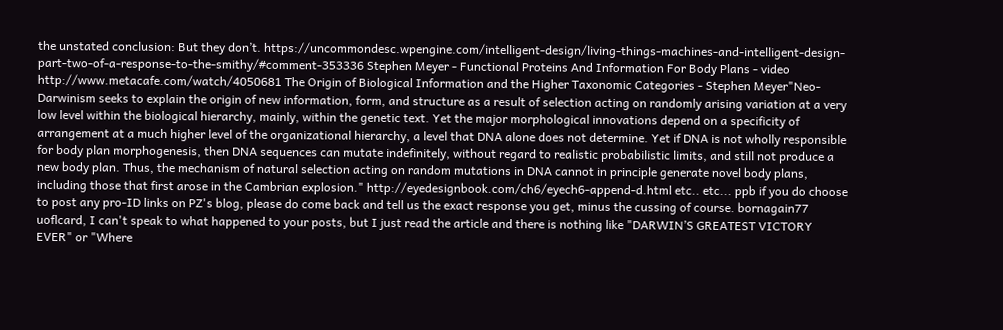the unstated conclusion: But they don’t. https://uncommondesc.wpengine.com/intelligent-design/living-things-machines-and-intelligent-design-part-two-of-a-response-to-the-smithy/#comment-353336 Stephen Meyer - Functional Proteins And Information For Body Plans - video http://www.metacafe.com/watch/4050681 The Origin of Biological Information and the Higher Taxonomic Categories - Stephen Meyer"Neo-Darwinism seeks to explain the origin of new information, form, and structure as a result of selection acting on randomly arising variation at a very low level within the biological hierarchy, mainly, within the genetic text. Yet the major morphological innovations depend on a specificity of arrangement at a much higher level of the organizational hierarchy, a level that DNA alone does not determine. Yet if DNA is not wholly responsible for body plan morphogenesis, then DNA sequences can mutate indefinitely, without regard to realistic probabilistic limits, and still not produce a new body plan. Thus, the mechanism of natural selection acting on random mutations in DNA cannot in principle generate novel body plans, including those that first arose in the Cambrian explosion." http://eyedesignbook.com/ch6/eyech6-append-d.html etc.. etc... ppb if you do choose to post any pro-ID links on PZ's blog, please do come back and tell us the exact response you get, minus the cussing of course. bornagain77
uoflcard, I can't speak to what happened to your posts, but I just read the article and there is nothing like "DARWIN’S GREATEST VICTORY EVER" or "Where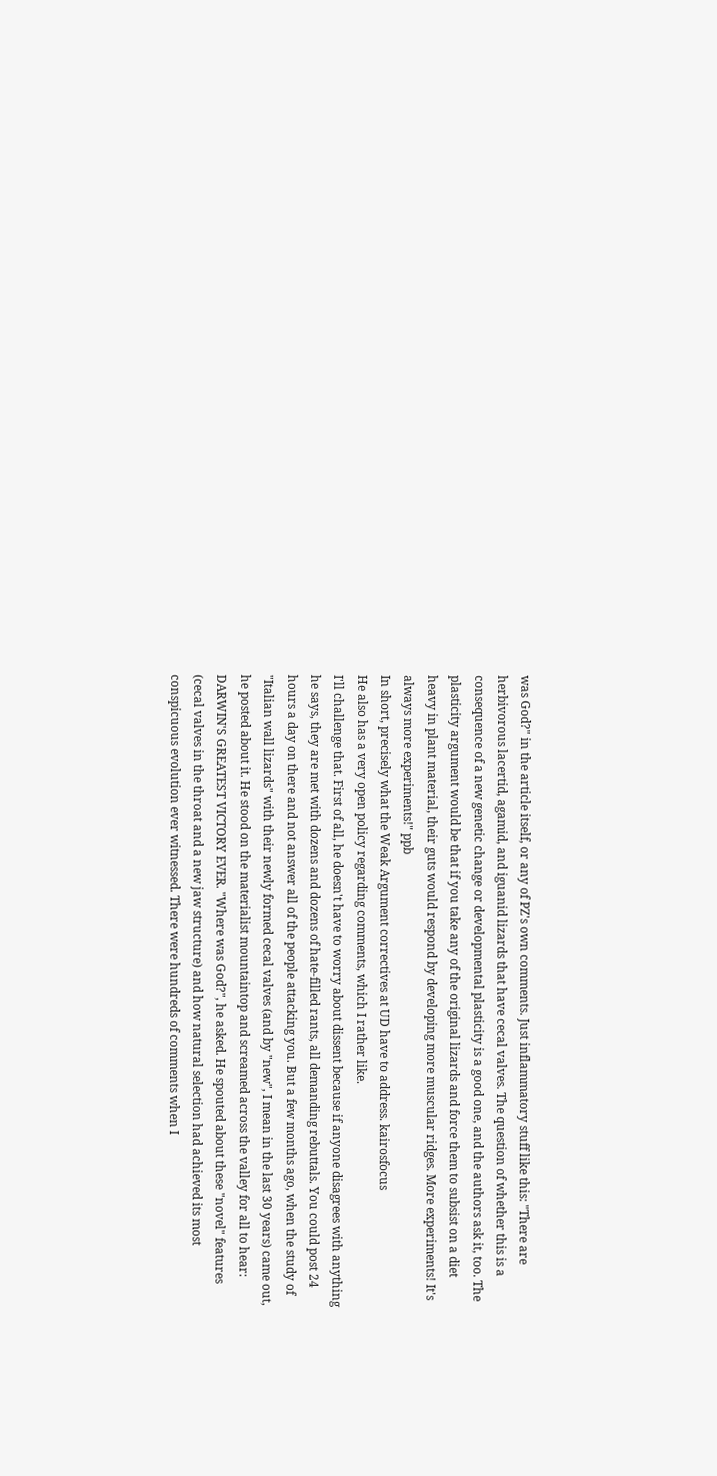was God?" in the article itself, or any of PZ's own comments. Just inflammatory stuff like this: "There are herbivorous lacertid, agamid, and iguanid lizards that have cecal valves. The question of whether this is a consequence of a new genetic change or developmental plasticity is a good one, and the authors ask it, too. The plasticity argument would be that if you take any of the original lizards and force them to subsist on a diet heavy in plant material, their guts would respond by developing more muscular ridges. More experiments! It's always more experiments!" ppb
In short, precisely what the Weak Argument correctives at UD have to address. kairosfocus
He also has a very open policy regarding comments, which I rather like.
I'll challenge that. First of all, he doesn't have to worry about dissent because if anyone disagrees with anything he says, they are met with dozens and dozens of hate-filled rants, all demanding rebuttals. You could post 24 hours a day on there and not answer all of the people attacking you. But a few months ago, when the study of "Italian wall lizards" with their newly formed cecal valves (and by "new", I mean in the last 30 years) came out, he posted about it. He stood on the materialist mountaintop and screamed across the valley for all to hear: DARWIN'S GREATEST VICTORY EVER. "Where was God?", he asked. He spouted about these "novel" features (cecal valves in the throat and a new jaw structure) and how natural selection had achieved its most conspicuous evolution ever witnessed. There were hundreds of comments when I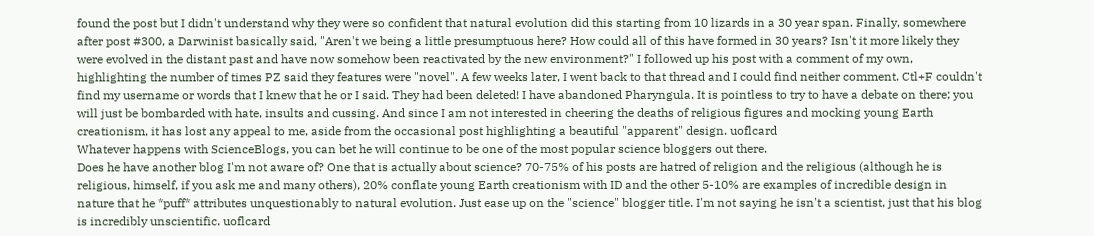found the post but I didn't understand why they were so confident that natural evolution did this starting from 10 lizards in a 30 year span. Finally, somewhere after post #300, a Darwinist basically said, "Aren't we being a little presumptuous here? How could all of this have formed in 30 years? Isn't it more likely they were evolved in the distant past and have now somehow been reactivated by the new environment?" I followed up his post with a comment of my own, highlighting the number of times PZ said they features were "novel". A few weeks later, I went back to that thread and I could find neither comment. Ctl+F couldn't find my username or words that I knew that he or I said. They had been deleted! I have abandoned Pharyngula. It is pointless to try to have a debate on there; you will just be bombarded with hate, insults and cussing. And since I am not interested in cheering the deaths of religious figures and mocking young Earth creationism, it has lost any appeal to me, aside from the occasional post highlighting a beautiful "apparent" design. uoflcard
Whatever happens with ScienceBlogs, you can bet he will continue to be one of the most popular science bloggers out there.
Does he have another blog I'm not aware of? One that is actually about science? 70-75% of his posts are hatred of religion and the religious (although he is religious, himself, if you ask me and many others), 20% conflate young Earth creationism with ID and the other 5-10% are examples of incredible design in nature that he *puff* attributes unquestionably to natural evolution. Just ease up on the "science" blogger title. I'm not saying he isn't a scientist, just that his blog is incredibly unscientific. uoflcard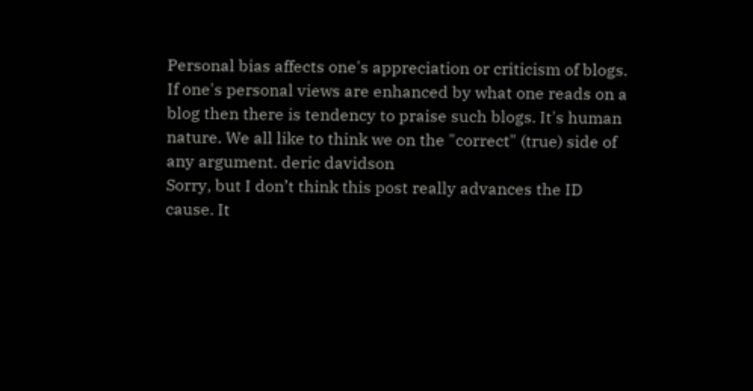Personal bias affects one's appreciation or criticism of blogs. If one's personal views are enhanced by what one reads on a blog then there is tendency to praise such blogs. It's human nature. We all like to think we on the "correct" (true) side of any argument. deric davidson
Sorry, but I don’t think this post really advances the ID cause. It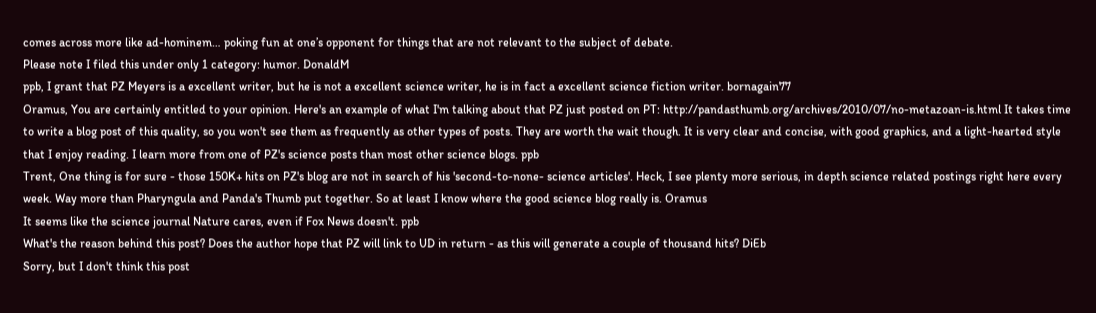comes across more like ad-hominem… poking fun at one’s opponent for things that are not relevant to the subject of debate.
Please note I filed this under only 1 category: humor. DonaldM
ppb, I grant that PZ Meyers is a excellent writer, but he is not a excellent science writer, he is in fact a excellent science fiction writer. bornagain77
Oramus, You are certainly entitled to your opinion. Here's an example of what I'm talking about that PZ just posted on PT: http://pandasthumb.org/archives/2010/07/no-metazoan-is.html It takes time to write a blog post of this quality, so you won't see them as frequently as other types of posts. They are worth the wait though. It is very clear and concise, with good graphics, and a light-hearted style that I enjoy reading. I learn more from one of PZ's science posts than most other science blogs. ppb
Trent, One thing is for sure - those 150K+ hits on PZ's blog are not in search of his 'second-to-none- science articles'. Heck, I see plenty more serious, in depth science related postings right here every week. Way more than Pharyngula and Panda's Thumb put together. So at least I know where the good science blog really is. Oramus
It seems like the science journal Nature cares, even if Fox News doesn't. ppb
What's the reason behind this post? Does the author hope that PZ will link to UD in return - as this will generate a couple of thousand hits? DiEb
Sorry, but I don't think this post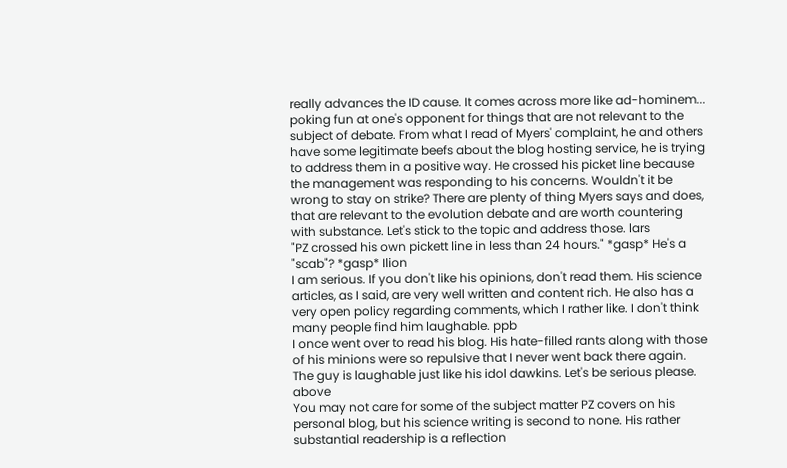really advances the ID cause. It comes across more like ad-hominem... poking fun at one's opponent for things that are not relevant to the subject of debate. From what I read of Myers' complaint, he and others have some legitimate beefs about the blog hosting service, he is trying to address them in a positive way. He crossed his picket line because the management was responding to his concerns. Wouldn't it be wrong to stay on strike? There are plenty of thing Myers says and does, that are relevant to the evolution debate and are worth countering with substance. Let's stick to the topic and address those. lars
"PZ crossed his own pickett line in less than 24 hours." *gasp* He's a "scab"? *gasp* Ilion
I am serious. If you don't like his opinions, don't read them. His science articles, as I said, are very well written and content rich. He also has a very open policy regarding comments, which I rather like. I don't think many people find him laughable. ppb
I once went over to read his blog. His hate-filled rants along with those of his minions were so repulsive that I never went back there again. The guy is laughable just like his idol dawkins. Let's be serious please. above
You may not care for some of the subject matter PZ covers on his personal blog, but his science writing is second to none. His rather substantial readership is a reflection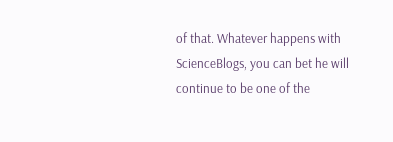of that. Whatever happens with ScienceBlogs, you can bet he will continue to be one of the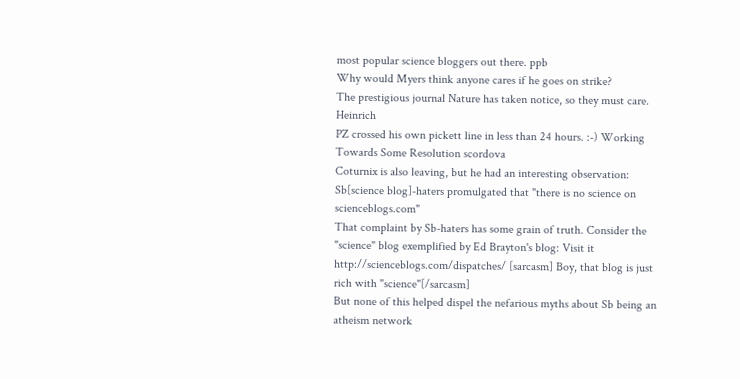most popular science bloggers out there. ppb
Why would Myers think anyone cares if he goes on strike?
The prestigious journal Nature has taken notice, so they must care. Heinrich
PZ crossed his own pickett line in less than 24 hours. :-) Working Towards Some Resolution scordova
Coturnix is also leaving, but he had an interesting observation:
Sb[science blog]-haters promulgated that "there is no science on scienceblogs.com"
That complaint by Sb-haters has some grain of truth. Consider the "science" blog exemplified by Ed Brayton's blog: Visit it http://scienceblogs.com/dispatches/ [sarcasm] Boy, that blog is just rich with "science"[/sarcasm]
But none of this helped dispel the nefarious myths about Sb being an atheism network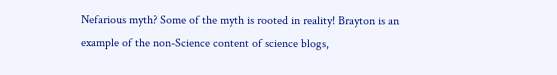Nefarious myth? Some of the myth is rooted in reality! Brayton is an example of the non-Science content of science blogs,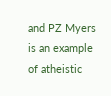and PZ Myers is an example of atheistic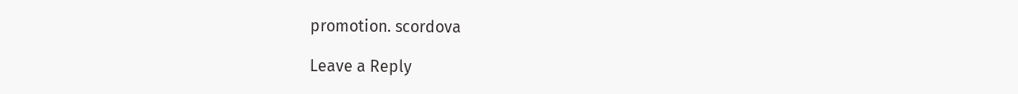promotion. scordova

Leave a Reply